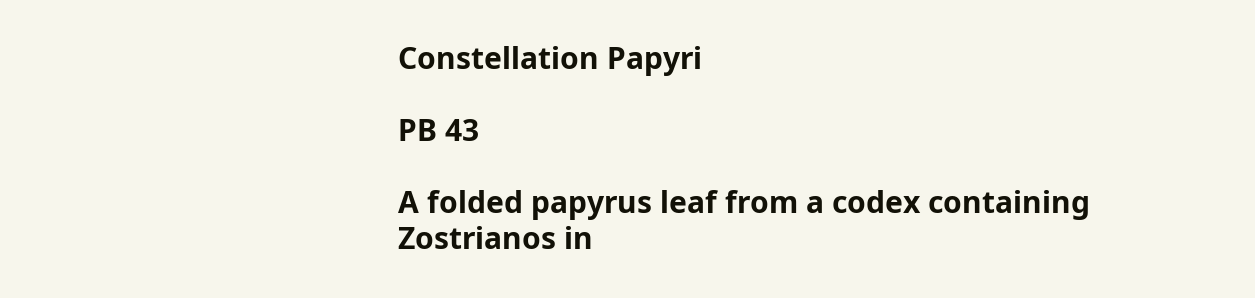Constellation Papyri

PB 43

A folded papyrus leaf from a codex containing Zostrianos in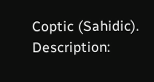Coptic (Sahidic).
Description: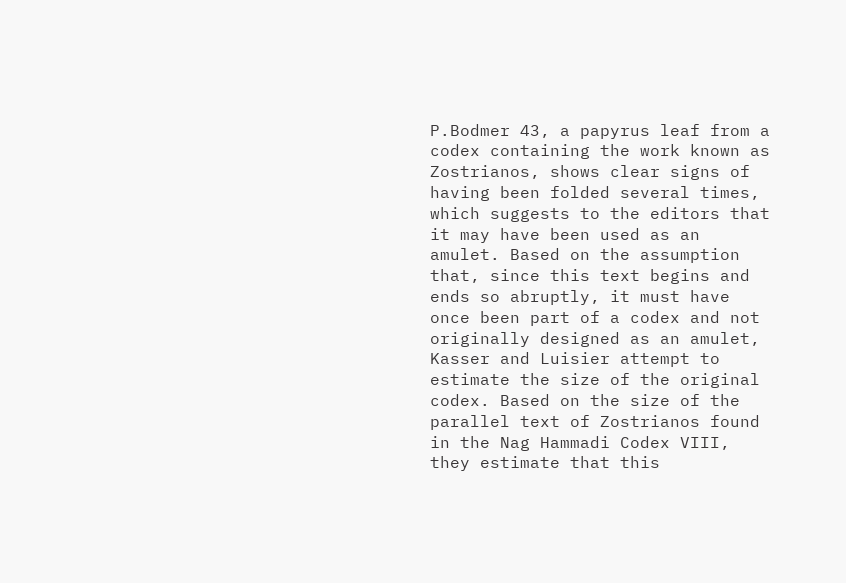P.Bodmer 43, a papyrus leaf from a codex containing the work known as Zostrianos, shows clear signs of having been folded several times, which suggests to the editors that it may have been used as an amulet. Based on the assumption that, since this text begins and ends so abruptly, it must have once been part of a codex and not originally designed as an amulet, Kasser and Luisier attempt to estimate the size of the original codex. Based on the size of the parallel text of Zostrianos found in the Nag Hammadi Codex VIII, they estimate that this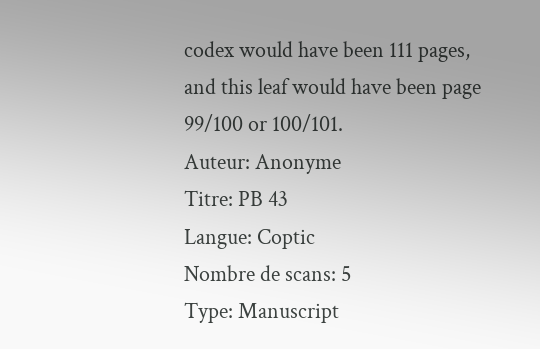codex would have been 111 pages, and this leaf would have been page 99/100 or 100/101.
Auteur: Anonyme
Titre: PB 43
Langue: Coptic
Nombre de scans: 5
Type: Manuscript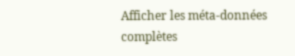Afficher les méta-données complètes